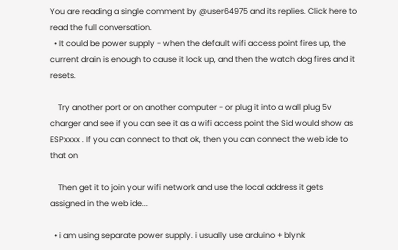You are reading a single comment by @user64975 and its replies. Click here to read the full conversation.
  • It could be power supply - when the default wifi access point fires up, the current drain is enough to cause it lock up, and then the watch dog fires and it resets.

    Try another port or on another computer - or plug it into a wall plug 5v charger and see if you can see it as a wifi access point the Sid would show as ESPxxxx . If you can connect to that ok, then you can connect the web ide to that on

    Then get it to join your wifi network and use the local address it gets assigned in the web ide...

  • i am using separate power supply. i usually use arduino + blynk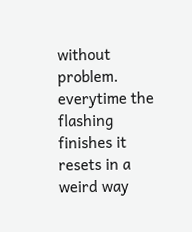without problem. everytime the flashing finishes it resets in a weird way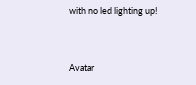with no led lighting up!


Avatar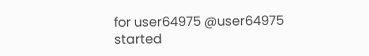for user64975 @user64975 started